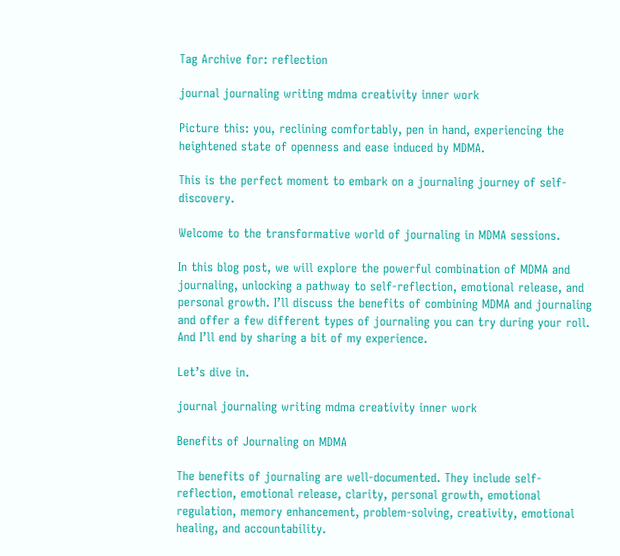Tag Archive for: reflection

journal journaling writing mdma creativity inner work

Picture this: you, reclining comfortably, pen in hand, experiencing the heightened state of openness and ease induced by MDMA.

This is the perfect moment to embark on a journaling journey of self-discovery.

Welcome to the transformative world of journaling in MDMA sessions.

In this blog post, we will explore the powerful combination of MDMA and journaling, unlocking a pathway to self-reflection, emotional release, and personal growth. I’ll discuss the benefits of combining MDMA and journaling and offer a few different types of journaling you can try during your roll. And I’ll end by sharing a bit of my experience.

Let’s dive in.

journal journaling writing mdma creativity inner work

Benefits of Journaling on MDMA

The benefits of journaling are well-documented. They include self-reflection, emotional release, clarity, personal growth, emotional regulation, memory enhancement, problem-solving, creativity, emotional healing, and accountability.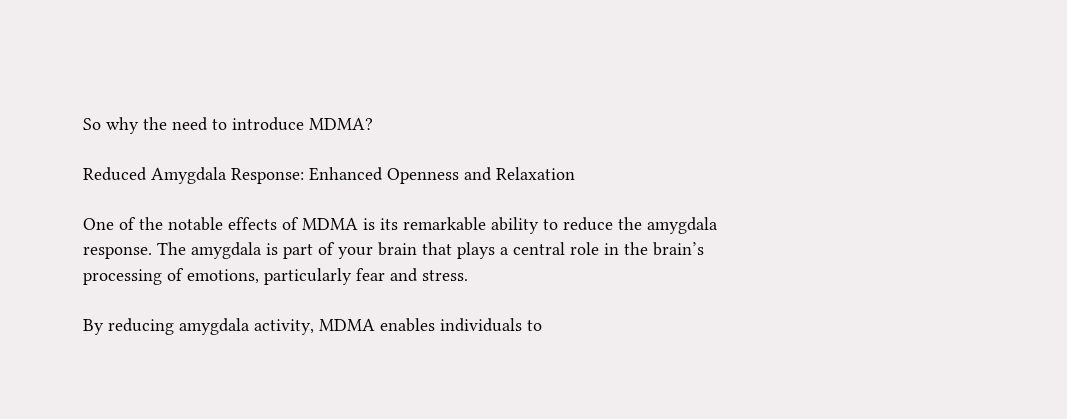So why the need to introduce MDMA?

Reduced Amygdala Response: Enhanced Openness and Relaxation

One of the notable effects of MDMA is its remarkable ability to reduce the amygdala response. The amygdala is part of your brain that plays a central role in the brain’s processing of emotions, particularly fear and stress.

By reducing amygdala activity, MDMA enables individuals to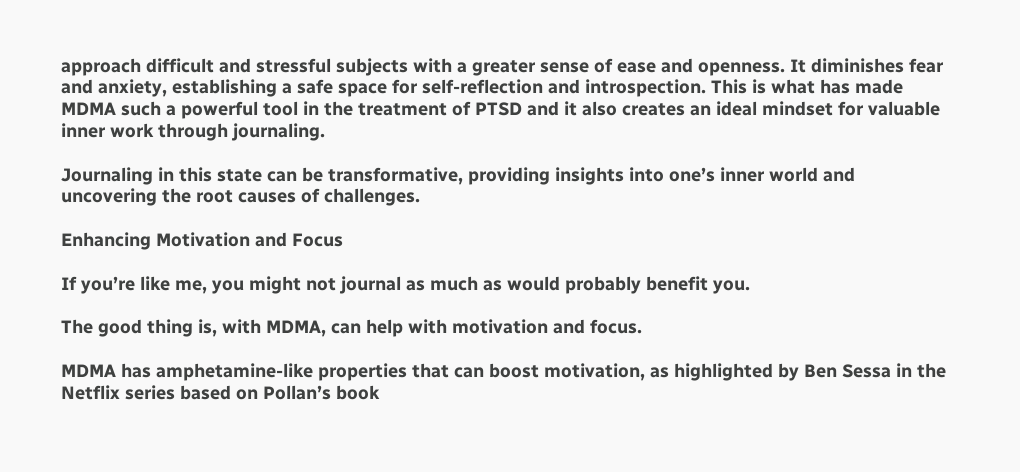approach difficult and stressful subjects with a greater sense of ease and openness. It diminishes fear and anxiety, establishing a safe space for self-reflection and introspection. This is what has made MDMA such a powerful tool in the treatment of PTSD and it also creates an ideal mindset for valuable inner work through journaling.

Journaling in this state can be transformative, providing insights into one’s inner world and uncovering the root causes of challenges.

Enhancing Motivation and Focus

If you’re like me, you might not journal as much as would probably benefit you.

The good thing is, with MDMA, can help with motivation and focus.

MDMA has amphetamine-like properties that can boost motivation, as highlighted by Ben Sessa in the Netflix series based on Pollan’s book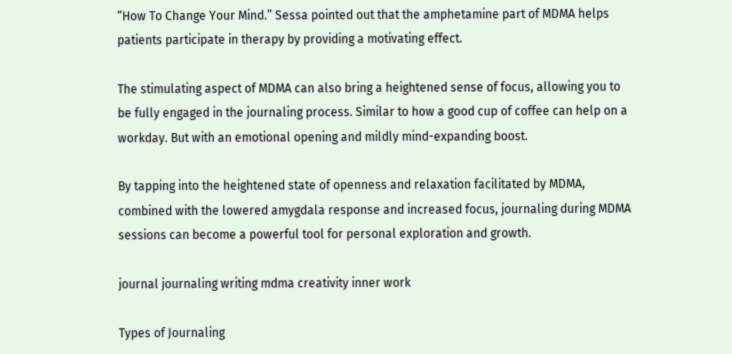“How To Change Your Mind.” Sessa pointed out that the amphetamine part of MDMA helps patients participate in therapy by providing a motivating effect.

The stimulating aspect of MDMA can also bring a heightened sense of focus, allowing you to be fully engaged in the journaling process. Similar to how a good cup of coffee can help on a workday. But with an emotional opening and mildly mind-expanding boost.

By tapping into the heightened state of openness and relaxation facilitated by MDMA, combined with the lowered amygdala response and increased focus, journaling during MDMA sessions can become a powerful tool for personal exploration and growth.

journal journaling writing mdma creativity inner work

Types of Journaling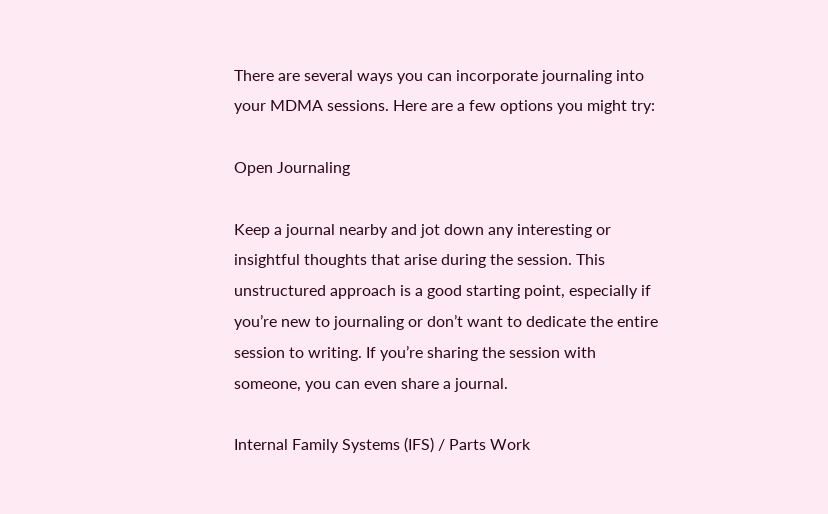There are several ways you can incorporate journaling into your MDMA sessions. Here are a few options you might try:

Open Journaling

Keep a journal nearby and jot down any interesting or insightful thoughts that arise during the session. This unstructured approach is a good starting point, especially if you’re new to journaling or don’t want to dedicate the entire session to writing. If you’re sharing the session with someone, you can even share a journal.

Internal Family Systems (IFS) / Parts Work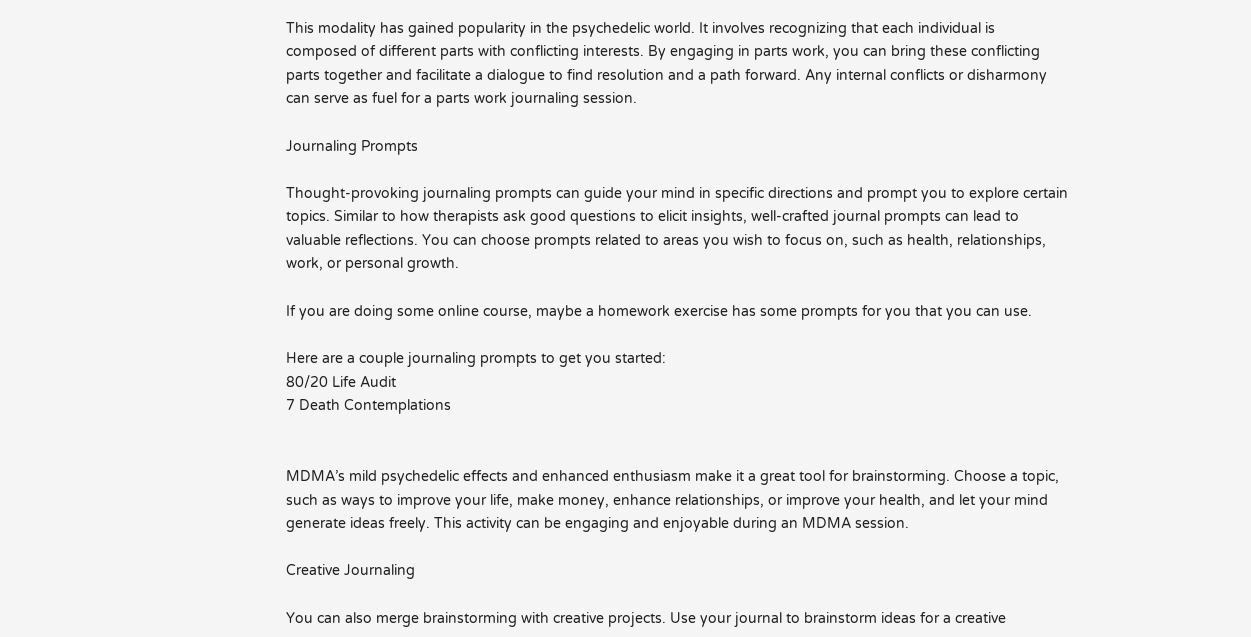This modality has gained popularity in the psychedelic world. It involves recognizing that each individual is composed of different parts with conflicting interests. By engaging in parts work, you can bring these conflicting parts together and facilitate a dialogue to find resolution and a path forward. Any internal conflicts or disharmony can serve as fuel for a parts work journaling session.

Journaling Prompts

Thought-provoking journaling prompts can guide your mind in specific directions and prompt you to explore certain topics. Similar to how therapists ask good questions to elicit insights, well-crafted journal prompts can lead to valuable reflections. You can choose prompts related to areas you wish to focus on, such as health, relationships, work, or personal growth.

If you are doing some online course, maybe a homework exercise has some prompts for you that you can use.

Here are a couple journaling prompts to get you started:
80/20 Life Audit
7 Death Contemplations


MDMA’s mild psychedelic effects and enhanced enthusiasm make it a great tool for brainstorming. Choose a topic, such as ways to improve your life, make money, enhance relationships, or improve your health, and let your mind generate ideas freely. This activity can be engaging and enjoyable during an MDMA session.

Creative Journaling

You can also merge brainstorming with creative projects. Use your journal to brainstorm ideas for a creative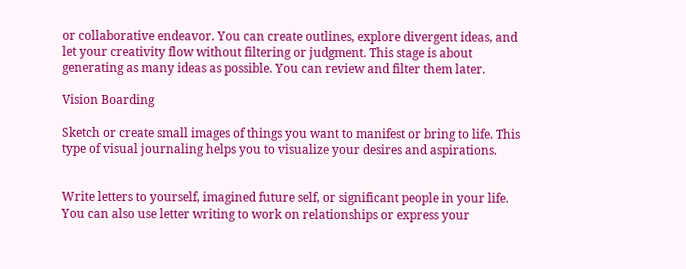or collaborative endeavor. You can create outlines, explore divergent ideas, and let your creativity flow without filtering or judgment. This stage is about generating as many ideas as possible. You can review and filter them later.

Vision Boarding

Sketch or create small images of things you want to manifest or bring to life. This type of visual journaling helps you to visualize your desires and aspirations.


Write letters to yourself, imagined future self, or significant people in your life. You can also use letter writing to work on relationships or express your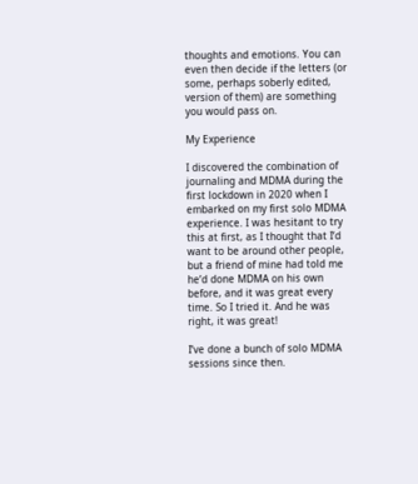thoughts and emotions. You can even then decide if the letters (or some, perhaps soberly edited, version of them) are something you would pass on.

My Experience

I discovered the combination of journaling and MDMA during the first lockdown in 2020 when I embarked on my first solo MDMA experience. I was hesitant to try this at first, as I thought that I’d want to be around other people, but a friend of mine had told me he’d done MDMA on his own before, and it was great every time. So I tried it. And he was right, it was great!

I’ve done a bunch of solo MDMA sessions since then.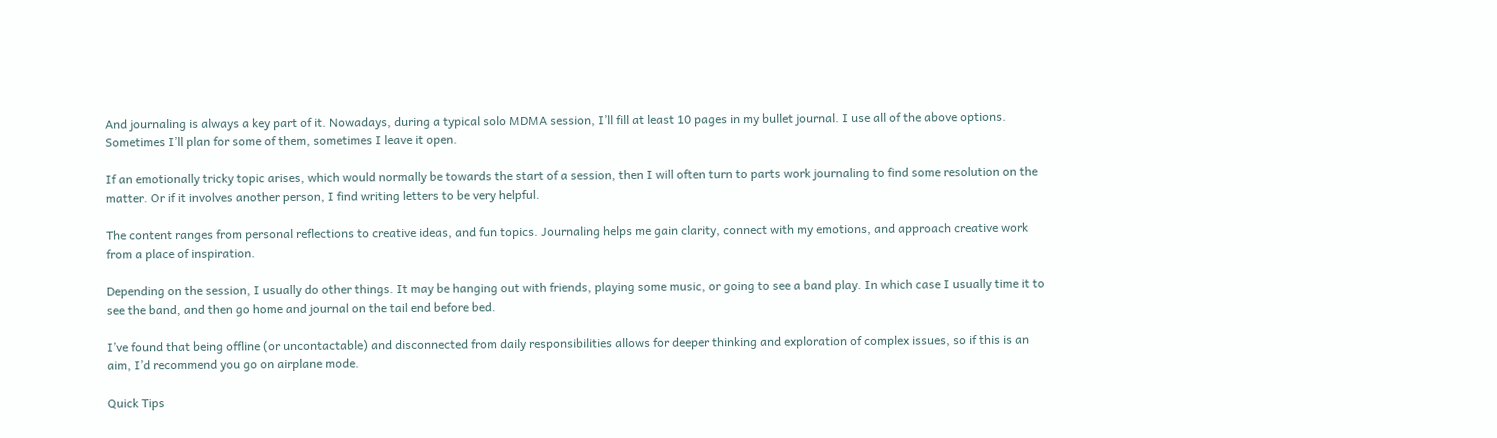And journaling is always a key part of it. Nowadays, during a typical solo MDMA session, I’ll fill at least 10 pages in my bullet journal. I use all of the above options. Sometimes I’ll plan for some of them, sometimes I leave it open.

If an emotionally tricky topic arises, which would normally be towards the start of a session, then I will often turn to parts work journaling to find some resolution on the matter. Or if it involves another person, I find writing letters to be very helpful.

The content ranges from personal reflections to creative ideas, and fun topics. Journaling helps me gain clarity, connect with my emotions, and approach creative work from a place of inspiration.

Depending on the session, I usually do other things. It may be hanging out with friends, playing some music, or going to see a band play. In which case I usually time it to see the band, and then go home and journal on the tail end before bed.

I’ve found that being offline (or uncontactable) and disconnected from daily responsibilities allows for deeper thinking and exploration of complex issues, so if this is an aim, I’d recommend you go on airplane mode.

Quick Tips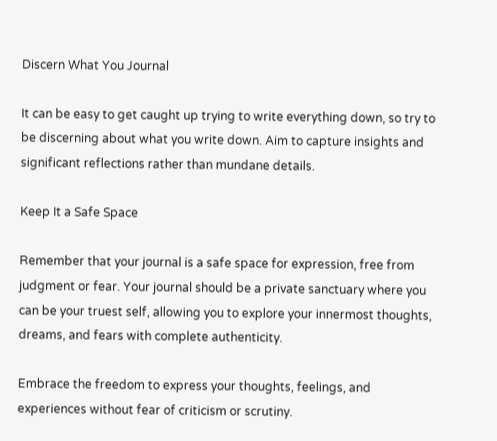Discern What You Journal

It can be easy to get caught up trying to write everything down, so try to be discerning about what you write down. Aim to capture insights and significant reflections rather than mundane details.

Keep It a Safe Space

Remember that your journal is a safe space for expression, free from judgment or fear. Your journal should be a private sanctuary where you can be your truest self, allowing you to explore your innermost thoughts, dreams, and fears with complete authenticity.

Embrace the freedom to express your thoughts, feelings, and experiences without fear of criticism or scrutiny.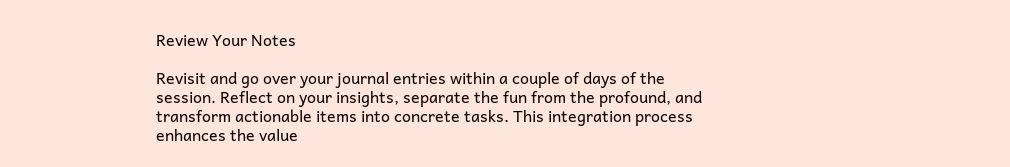Review Your Notes

Revisit and go over your journal entries within a couple of days of the session. Reflect on your insights, separate the fun from the profound, and transform actionable items into concrete tasks. This integration process enhances the value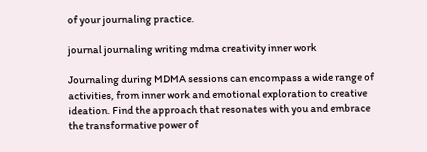of your journaling practice.

journal journaling writing mdma creativity inner work

Journaling during MDMA sessions can encompass a wide range of activities, from inner work and emotional exploration to creative ideation. Find the approach that resonates with you and embrace the transformative power of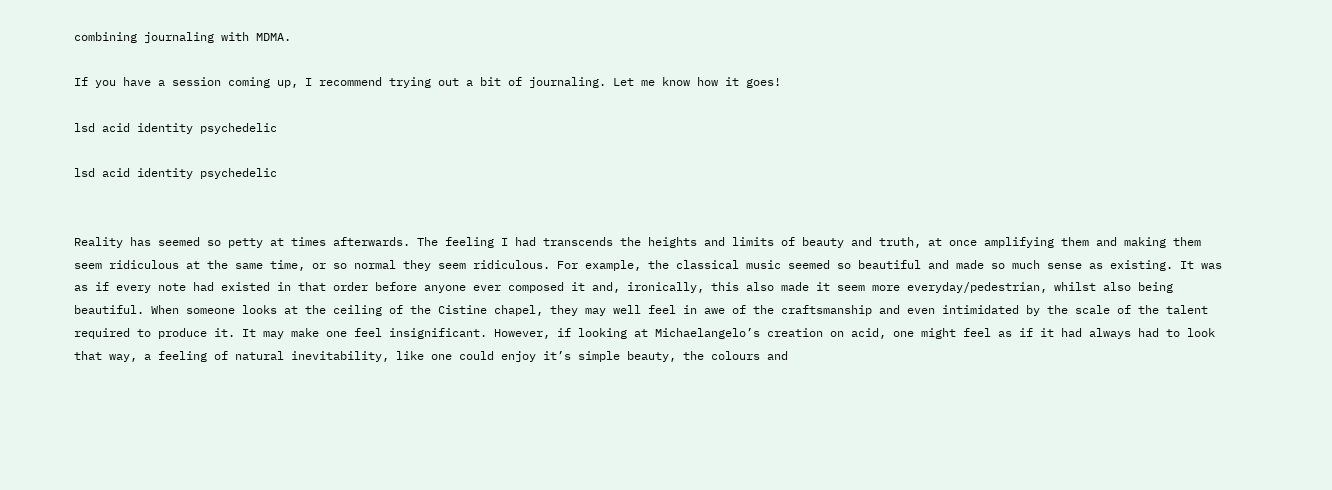combining journaling with MDMA.

If you have a session coming up, I recommend trying out a bit of journaling. Let me know how it goes!

lsd acid identity psychedelic

lsd acid identity psychedelic


Reality has seemed so petty at times afterwards. The feeling I had transcends the heights and limits of beauty and truth, at once amplifying them and making them seem ridiculous at the same time, or so normal they seem ridiculous. For example, the classical music seemed so beautiful and made so much sense as existing. It was as if every note had existed in that order before anyone ever composed it and, ironically, this also made it seem more everyday/pedestrian, whilst also being beautiful. When someone looks at the ceiling of the Cistine chapel, they may well feel in awe of the craftsmanship and even intimidated by the scale of the talent required to produce it. It may make one feel insignificant. However, if looking at Michaelangelo’s creation on acid, one might feel as if it had always had to look that way, a feeling of natural inevitability, like one could enjoy it’s simple beauty, the colours and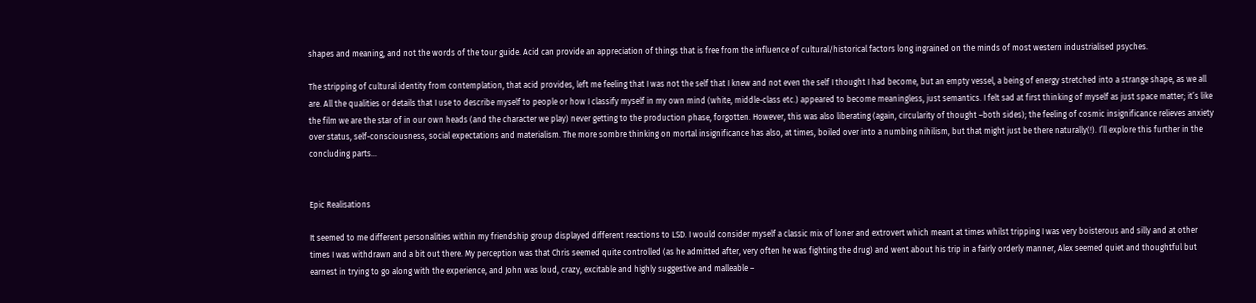shapes and meaning, and not the words of the tour guide. Acid can provide an appreciation of things that is free from the influence of cultural/historical factors long ingrained on the minds of most western industrialised psyches.

The stripping of cultural identity from contemplation, that acid provides, left me feeling that I was not the self that I knew and not even the self I thought I had become, but an empty vessel, a being of energy stretched into a strange shape, as we all are. All the qualities or details that I use to describe myself to people or how I classify myself in my own mind (white, middle-class etc.) appeared to become meaningless, just semantics. I felt sad at first thinking of myself as just space matter; it’s like the film we are the star of in our own heads (and the character we play) never getting to the production phase, forgotten. However, this was also liberating (again, circularity of thought –both sides); the feeling of cosmic insignificance relieves anxiety over status, self-consciousness, social expectations and materialism. The more sombre thinking on mortal insignificance has also, at times, boiled over into a numbing nihilism, but that might just be there naturally(!). I’ll explore this further in the concluding parts…


Epic Realisations

It seemed to me different personalities within my friendship group displayed different reactions to LSD. I would consider myself a classic mix of loner and extrovert which meant at times whilst tripping I was very boisterous and silly and at other times I was withdrawn and a bit out there. My perception was that Chris seemed quite controlled (as he admitted after, very often he was fighting the drug) and went about his trip in a fairly orderly manner, Alex seemed quiet and thoughtful but earnest in trying to go along with the experience, and John was loud, crazy, excitable and highly suggestive and malleable –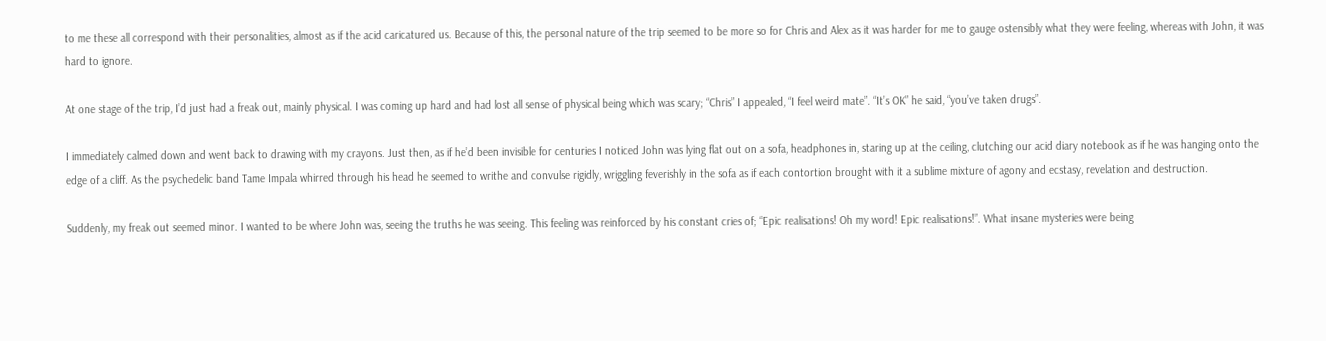to me these all correspond with their personalities, almost as if the acid caricatured us. Because of this, the personal nature of the trip seemed to be more so for Chris and Alex as it was harder for me to gauge ostensibly what they were feeling, whereas with John, it was hard to ignore.

At one stage of the trip, I’d just had a freak out, mainly physical. I was coming up hard and had lost all sense of physical being which was scary; “Chris” I appealed, “I feel weird mate”. “It’s OK” he said, “you’ve taken drugs”.

I immediately calmed down and went back to drawing with my crayons. Just then, as if he’d been invisible for centuries I noticed John was lying flat out on a sofa, headphones in, staring up at the ceiling, clutching our acid diary notebook as if he was hanging onto the edge of a cliff. As the psychedelic band Tame Impala whirred through his head he seemed to writhe and convulse rigidly, wriggling feverishly in the sofa as if each contortion brought with it a sublime mixture of agony and ecstasy, revelation and destruction.

Suddenly, my freak out seemed minor. I wanted to be where John was, seeing the truths he was seeing. This feeling was reinforced by his constant cries of; “Epic realisations! Oh my word! Epic realisations!”. What insane mysteries were being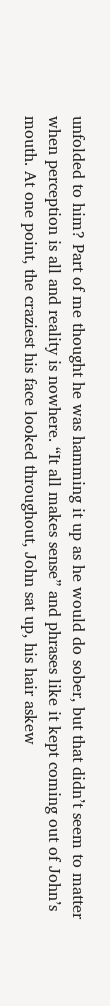unfolded to him? Part of me thought he was hamming it up as he would do sober, but that didn’t seem to matter when perception is all and reality is nowhere. “It all makes sense” and phrases like it kept coming out of John’s mouth. At one point, the craziest his face looked throughout, John sat up, his hair askew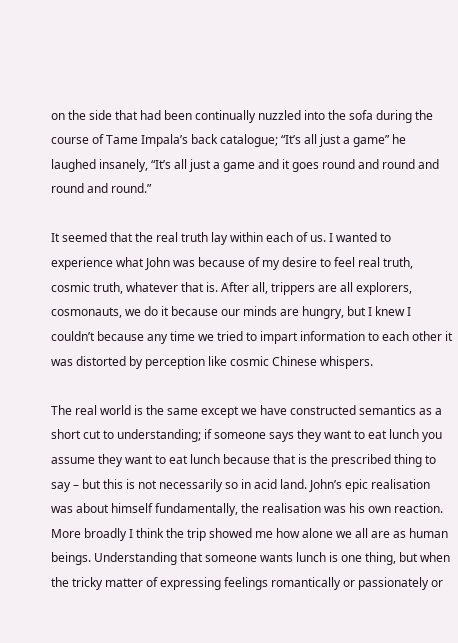on the side that had been continually nuzzled into the sofa during the course of Tame Impala’s back catalogue; “It’s all just a game” he laughed insanely, “It’s all just a game and it goes round and round and round and round.”

It seemed that the real truth lay within each of us. I wanted to experience what John was because of my desire to feel real truth, cosmic truth, whatever that is. After all, trippers are all explorers, cosmonauts, we do it because our minds are hungry, but I knew I couldn’t because any time we tried to impart information to each other it was distorted by perception like cosmic Chinese whispers.

The real world is the same except we have constructed semantics as a short cut to understanding; if someone says they want to eat lunch you assume they want to eat lunch because that is the prescribed thing to say – but this is not necessarily so in acid land. John’s epic realisation was about himself fundamentally, the realisation was his own reaction. More broadly I think the trip showed me how alone we all are as human beings. Understanding that someone wants lunch is one thing, but when the tricky matter of expressing feelings romantically or passionately or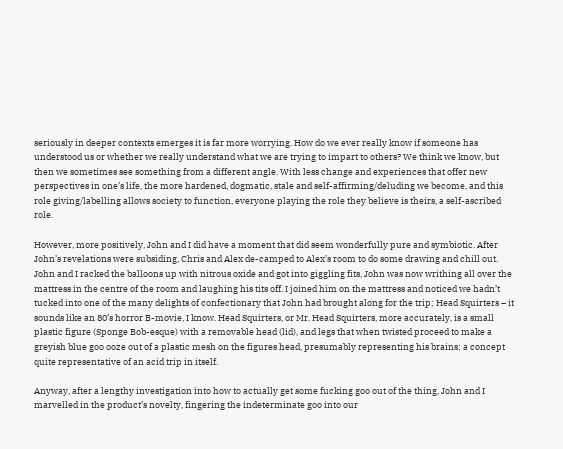seriously in deeper contexts emerges it is far more worrying. How do we ever really know if someone has understood us or whether we really understand what we are trying to impart to others? We think we know, but then we sometimes see something from a different angle. With less change and experiences that offer new perspectives in one’s life, the more hardened, dogmatic, stale and self-affirming/deluding we become, and this role giving/labelling allows society to function, everyone playing the role they believe is theirs, a self-ascribed role.

However, more positively, John and I did have a moment that did seem wonderfully pure and symbiotic. After John’s revelations were subsiding, Chris and Alex de-camped to Alex’s room to do some drawing and chill out. John and I racked the balloons up with nitrous oxide and got into giggling fits, John was now writhing all over the mattress in the centre of the room and laughing his tits off. I joined him on the mattress and noticed we hadn’t tucked into one of the many delights of confectionary that John had brought along for the trip; Head Squirters – it sounds like an 80’s horror B-movie, I know. Head Squirters, or Mr. Head Squirters, more accurately, is a small plastic figure (Sponge Bob-esque) with a removable head (lid), and legs that when twisted proceed to make a greyish blue goo ooze out of a plastic mesh on the figures head, presumably representing his brains; a concept quite representative of an acid trip in itself.

Anyway, after a lengthy investigation into how to actually get some fucking goo out of the thing, John and I marvelled in the product’s novelty, fingering the indeterminate goo into our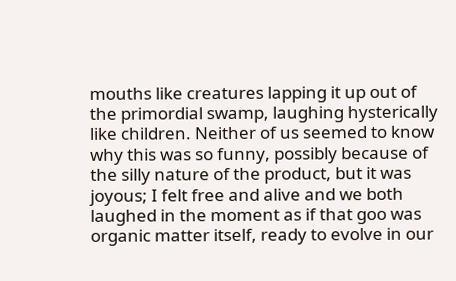mouths like creatures lapping it up out of the primordial swamp, laughing hysterically like children. Neither of us seemed to know why this was so funny, possibly because of the silly nature of the product, but it was joyous; I felt free and alive and we both laughed in the moment as if that goo was organic matter itself, ready to evolve in our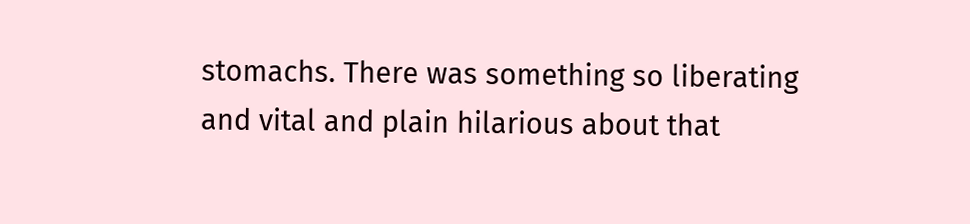stomachs. There was something so liberating and vital and plain hilarious about that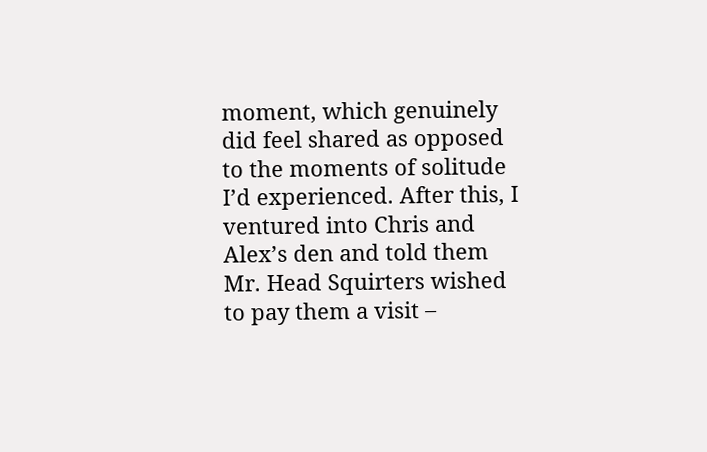moment, which genuinely did feel shared as opposed to the moments of solitude I’d experienced. After this, I ventured into Chris and Alex’s den and told them Mr. Head Squirters wished to pay them a visit –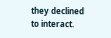they declined to interact.